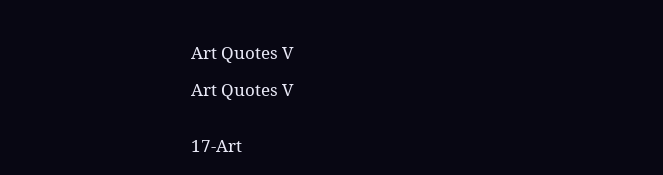Art Quotes V

Art Quotes V


17-Art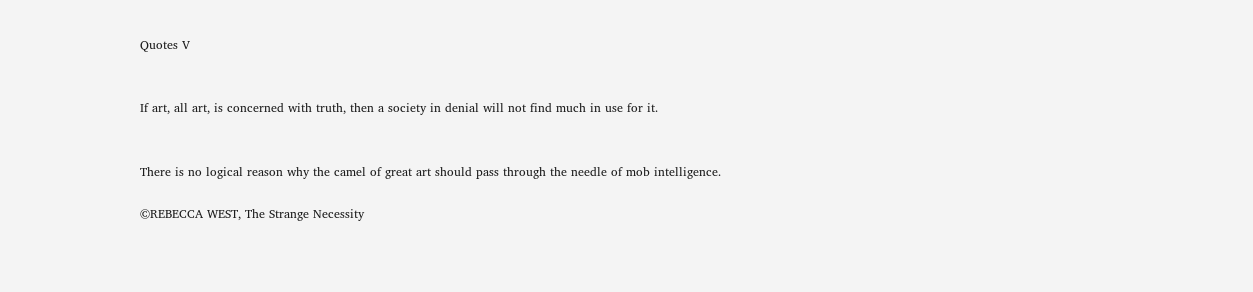Quotes V


If art, all art, is concerned with truth, then a society in denial will not find much in use for it.


There is no logical reason why the camel of great art should pass through the needle of mob intelligence.

©REBECCA WEST, The Strange Necessity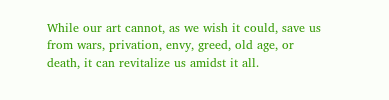While our art cannot, as we wish it could, save us from wars, privation, envy, greed, old age, or death, it can revitalize us amidst it all.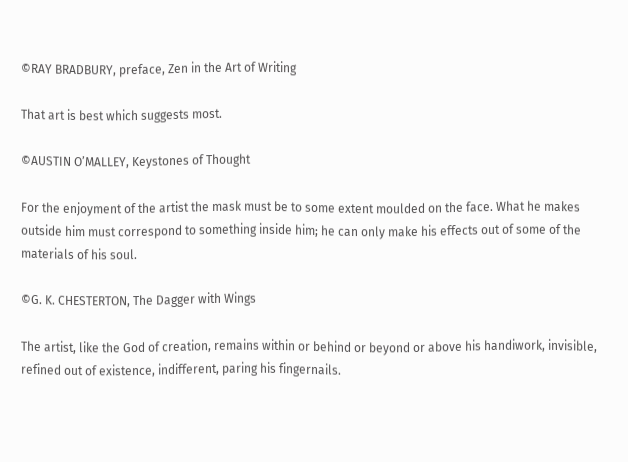©RAY BRADBURY, preface, Zen in the Art of Writing

That art is best which suggests most.

©AUSTIN O’MALLEY, Keystones of Thought

For the enjoyment of the artist the mask must be to some extent moulded on the face. What he makes outside him must correspond to something inside him; he can only make his effects out of some of the materials of his soul.

©G. K. CHESTERTON, The Dagger with Wings

The artist, like the God of creation, remains within or behind or beyond or above his handiwork, invisible, refined out of existence, indifferent, paring his fingernails.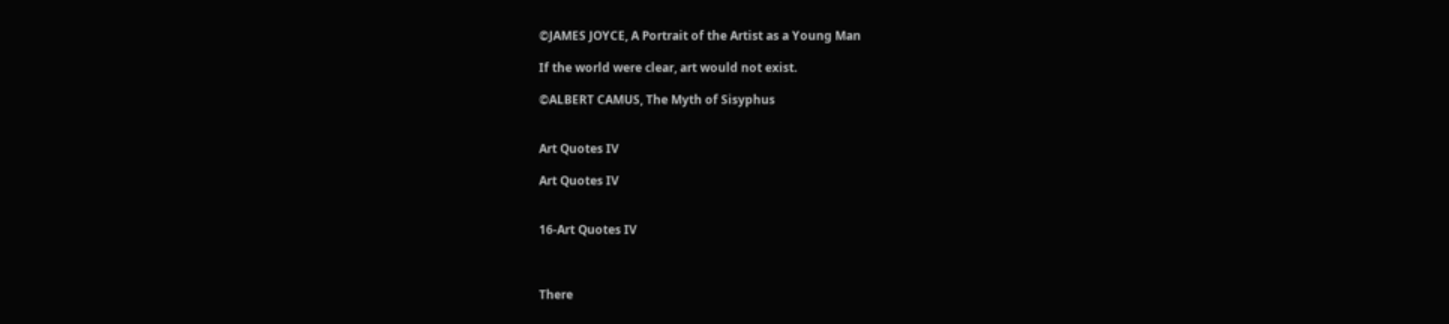©JAMES JOYCE, A Portrait of the Artist as a Young Man

If the world were clear, art would not exist.

©ALBERT CAMUS, The Myth of Sisyphus


Art Quotes IV

Art Quotes IV


16-Art Quotes IV



There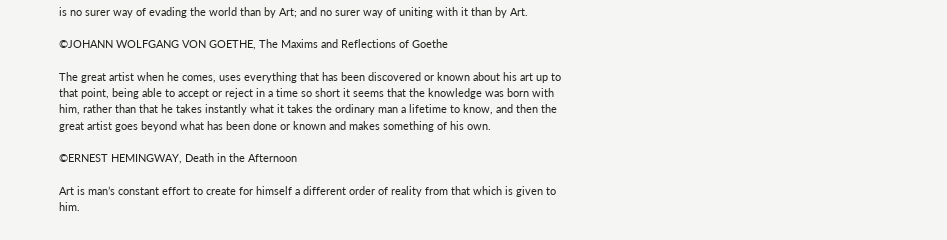is no surer way of evading the world than by Art; and no surer way of uniting with it than by Art.

©JOHANN WOLFGANG VON GOETHE, The Maxims and Reflections of Goethe

The great artist when he comes, uses everything that has been discovered or known about his art up to that point, being able to accept or reject in a time so short it seems that the knowledge was born with him, rather than that he takes instantly what it takes the ordinary man a lifetime to know, and then the great artist goes beyond what has been done or known and makes something of his own.

©ERNEST HEMINGWAY, Death in the Afternoon

Art is man’s constant effort to create for himself a different order of reality from that which is given to him.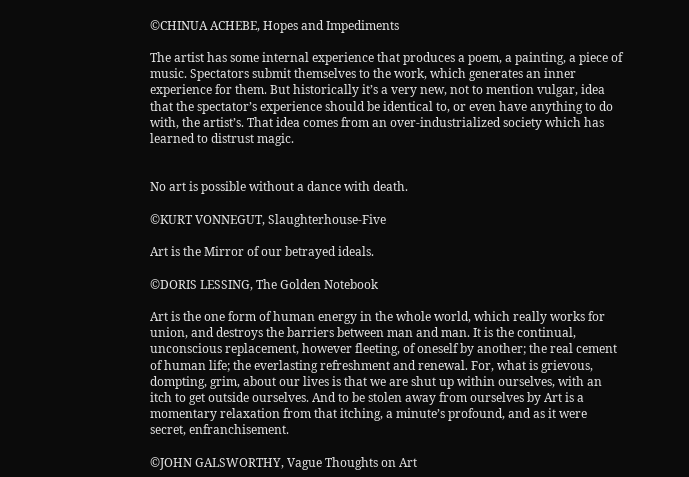©CHINUA ACHEBE, Hopes and Impediments

The artist has some internal experience that produces a poem, a painting, a piece of music. Spectators submit themselves to the work, which generates an inner experience for them. But historically it’s a very new, not to mention vulgar, idea that the spectator’s experience should be identical to, or even have anything to do with, the artist’s. That idea comes from an over-industrialized society which has learned to distrust magic.


No art is possible without a dance with death.

©KURT VONNEGUT, Slaughterhouse-Five

Art is the Mirror of our betrayed ideals.

©DORIS LESSING, The Golden Notebook

Art is the one form of human energy in the whole world, which really works for union, and destroys the barriers between man and man. It is the continual, unconscious replacement, however fleeting, of oneself by another; the real cement of human life; the everlasting refreshment and renewal. For, what is grievous, dompting, grim, about our lives is that we are shut up within ourselves, with an itch to get outside ourselves. And to be stolen away from ourselves by Art is a momentary relaxation from that itching, a minute’s profound, and as it were secret, enfranchisement.

©JOHN GALSWORTHY, Vague Thoughts on Art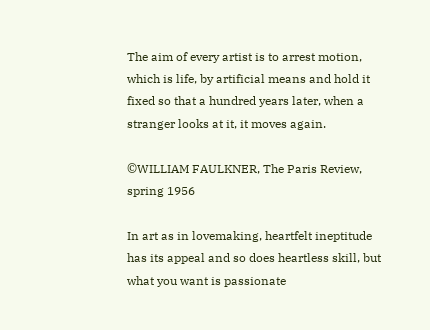The aim of every artist is to arrest motion, which is life, by artificial means and hold it fixed so that a hundred years later, when a stranger looks at it, it moves again.

©WILLIAM FAULKNER, The Paris Review, spring 1956

In art as in lovemaking, heartfelt ineptitude has its appeal and so does heartless skill, but what you want is passionate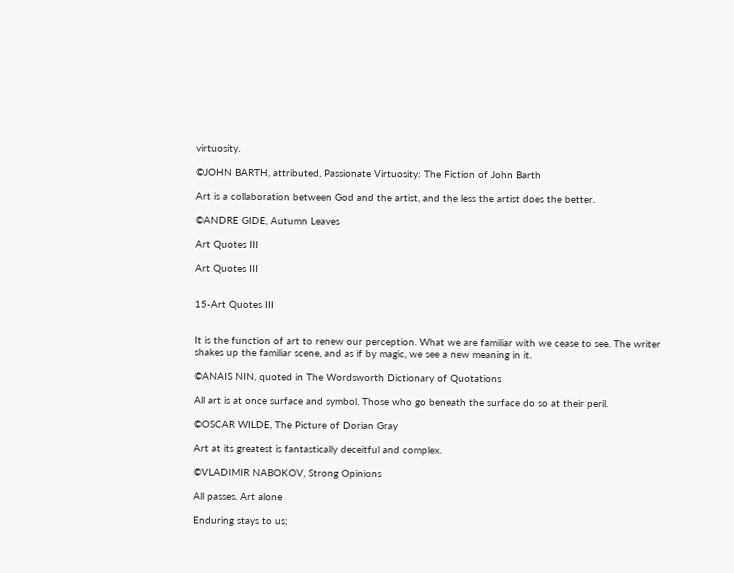virtuosity.

©JOHN BARTH, attributed, Passionate Virtuosity: The Fiction of John Barth

Art is a collaboration between God and the artist, and the less the artist does the better.

©ANDRE GIDE, Autumn Leaves

Art Quotes III

Art Quotes III


15-Art Quotes III


It is the function of art to renew our perception. What we are familiar with we cease to see. The writer shakes up the familiar scene, and as if by magic, we see a new meaning in it.

©ANAIS NIN, quoted in The Wordsworth Dictionary of Quotations

All art is at once surface and symbol. Those who go beneath the surface do so at their peril.

©OSCAR WILDE, The Picture of Dorian Gray

Art at its greatest is fantastically deceitful and complex.

©VLADIMIR NABOKOV, Strong Opinions

All passes. Art alone

Enduring stays to us;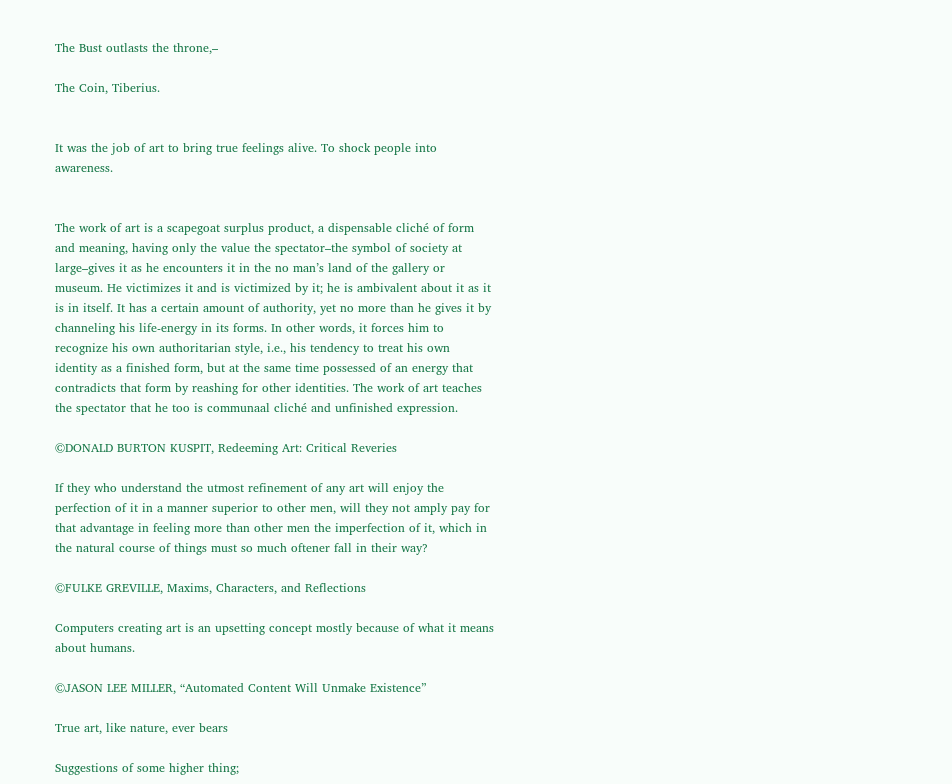The Bust outlasts the throne,–

The Coin, Tiberius.


It was the job of art to bring true feelings alive. To shock people into awareness.


The work of art is a scapegoat surplus product, a dispensable cliché of form and meaning, having only the value the spectator–the symbol of society at large–gives it as he encounters it in the no man’s land of the gallery or museum. He victimizes it and is victimized by it; he is ambivalent about it as it is in itself. It has a certain amount of authority, yet no more than he gives it by channeling his life-energy in its forms. In other words, it forces him to recognize his own authoritarian style, i.e., his tendency to treat his own identity as a finished form, but at the same time possessed of an energy that contradicts that form by reashing for other identities. The work of art teaches the spectator that he too is communaal cliché and unfinished expression.

©DONALD BURTON KUSPIT, Redeeming Art: Critical Reveries

If they who understand the utmost refinement of any art will enjoy the perfection of it in a manner superior to other men, will they not amply pay for that advantage in feeling more than other men the imperfection of it, which in the natural course of things must so much oftener fall in their way?

©FULKE GREVILLE, Maxims, Characters, and Reflections

Computers creating art is an upsetting concept mostly because of what it means about humans.

©JASON LEE MILLER, “Automated Content Will Unmake Existence”

True art, like nature, ever bears

Suggestions of some higher thing;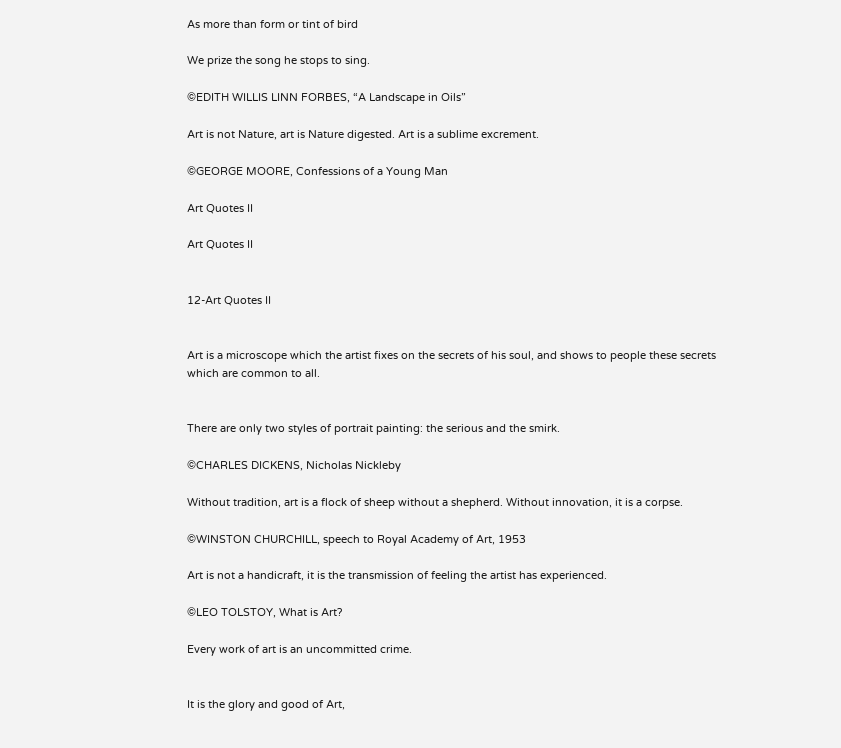As more than form or tint of bird

We prize the song he stops to sing.

©EDITH WILLIS LINN FORBES, “A Landscape in Oils”

Art is not Nature, art is Nature digested. Art is a sublime excrement.

©GEORGE MOORE, Confessions of a Young Man

Art Quotes II

Art Quotes II


12-Art Quotes II


Art is a microscope which the artist fixes on the secrets of his soul, and shows to people these secrets which are common to all.


There are only two styles of portrait painting: the serious and the smirk.

©CHARLES DICKENS, Nicholas Nickleby

Without tradition, art is a flock of sheep without a shepherd. Without innovation, it is a corpse.

©WINSTON CHURCHILL, speech to Royal Academy of Art, 1953

Art is not a handicraft, it is the transmission of feeling the artist has experienced.

©LEO TOLSTOY, What is Art?

Every work of art is an uncommitted crime.


It is the glory and good of Art,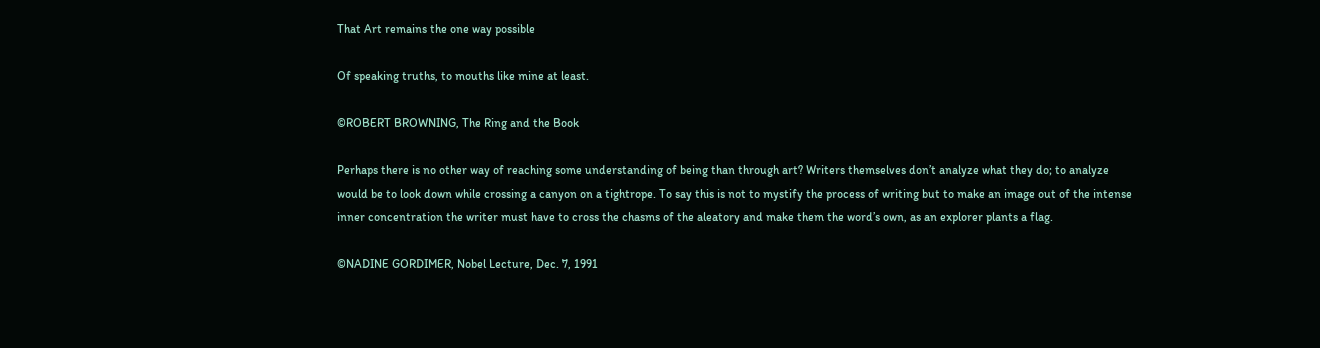That Art remains the one way possible

Of speaking truths, to mouths like mine at least.

©ROBERT BROWNING, The Ring and the Book

Perhaps there is no other way of reaching some understanding of being than through art? Writers themselves don’t analyze what they do; to analyze would be to look down while crossing a canyon on a tightrope. To say this is not to mystify the process of writing but to make an image out of the intense inner concentration the writer must have to cross the chasms of the aleatory and make them the word’s own, as an explorer plants a flag.

©NADINE GORDIMER, Nobel Lecture, Dec. 7, 1991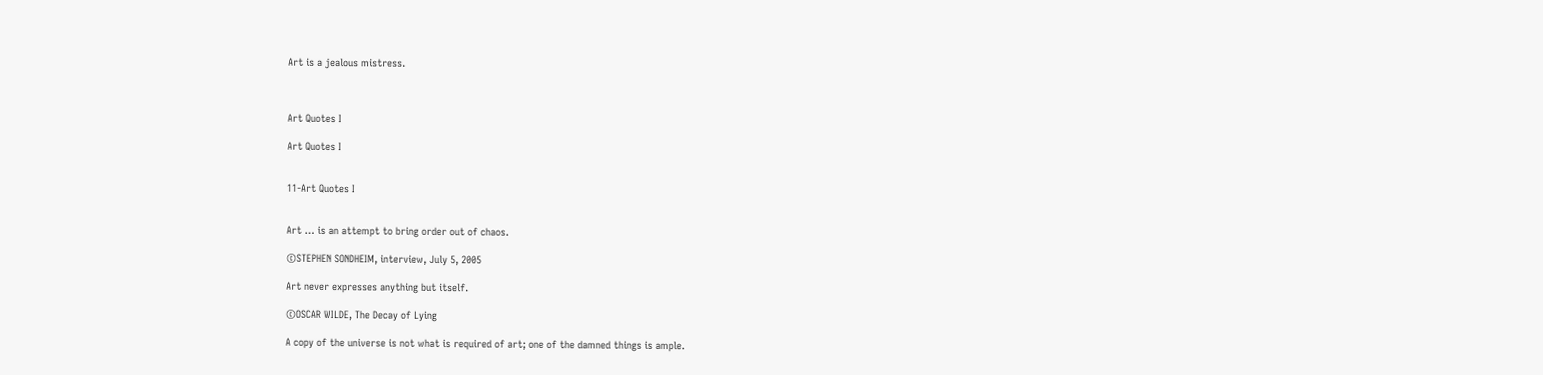Art is a jealous mistress.



Art Quotes I

Art Quotes I


11-Art Quotes I


Art … is an attempt to bring order out of chaos.

©STEPHEN SONDHEIM, interview, July 5, 2005

Art never expresses anything but itself.

©OSCAR WILDE, The Decay of Lying

A copy of the universe is not what is required of art; one of the damned things is ample.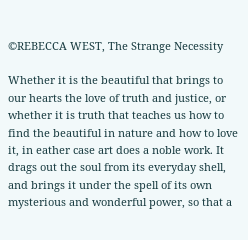©REBECCA WEST, The Strange Necessity

Whether it is the beautiful that brings to our hearts the love of truth and justice, or whether it is truth that teaches us how to find the beautiful in nature and how to love it, in eather case art does a noble work. It drags out the soul from its everyday shell, and brings it under the spell of its own mysterious and wonderful power, so that a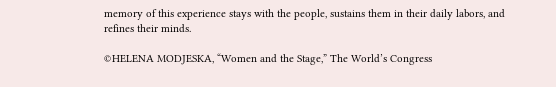memory of this experience stays with the people, sustains them in their daily labors, and refines their minds.

©HELENA MODJESKA, “Women and the Stage,” The World’s Congress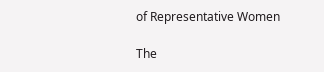of Representative Women

The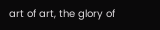art of art, the glory of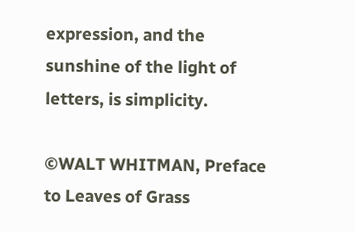expression, and the sunshine of the light of letters, is simplicity.

©WALT WHITMAN, Preface to Leaves of Grass